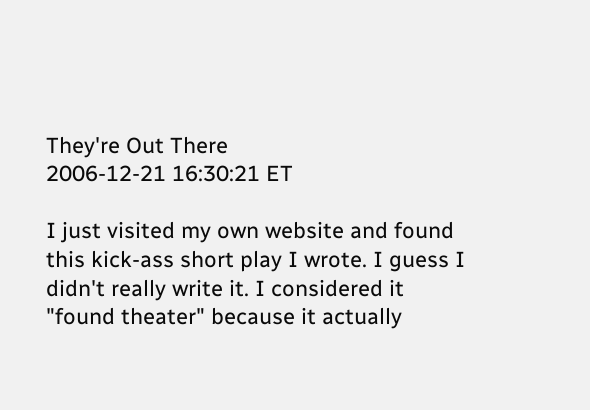They're Out There
2006-12-21 16:30:21 ET

I just visited my own website and found this kick-ass short play I wrote. I guess I didn't really write it. I considered it "found theater" because it actually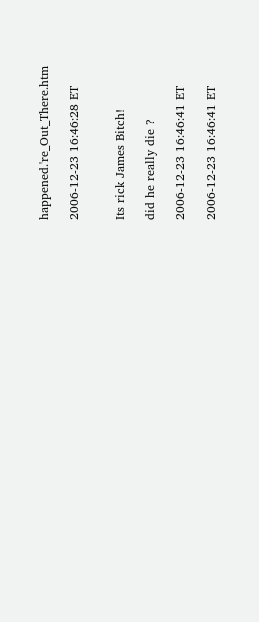happened.'re_Out_There.htm

2006-12-23 16:46:28 ET


Its rick James Bitch!

did he really die ?

2006-12-23 16:46:41 ET

2006-12-23 16:46:41 ET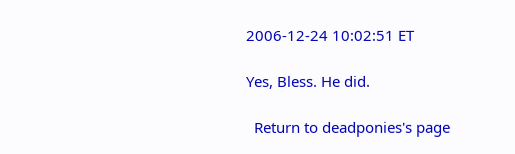2006-12-24 10:02:51 ET

Yes, Bless. He did.

  Return to deadponies's page